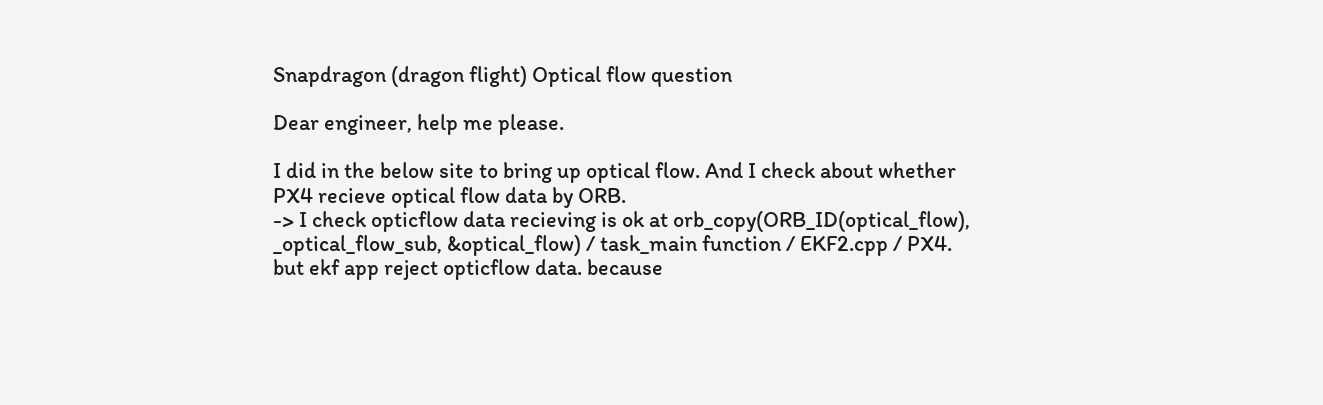Snapdragon (dragon flight) Optical flow question

Dear engineer, help me please.

I did in the below site to bring up optical flow. And I check about whether PX4 recieve optical flow data by ORB.
-> I check opticflow data recieving is ok at orb_copy(ORB_ID(optical_flow), _optical_flow_sub, &optical_flow) / task_main function / EKF2.cpp / PX4.
but ekf app reject opticflow data. because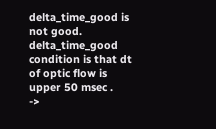delta_time_good is not good. delta_time_good condition is that dt of optic flow is upper 50 msec .
->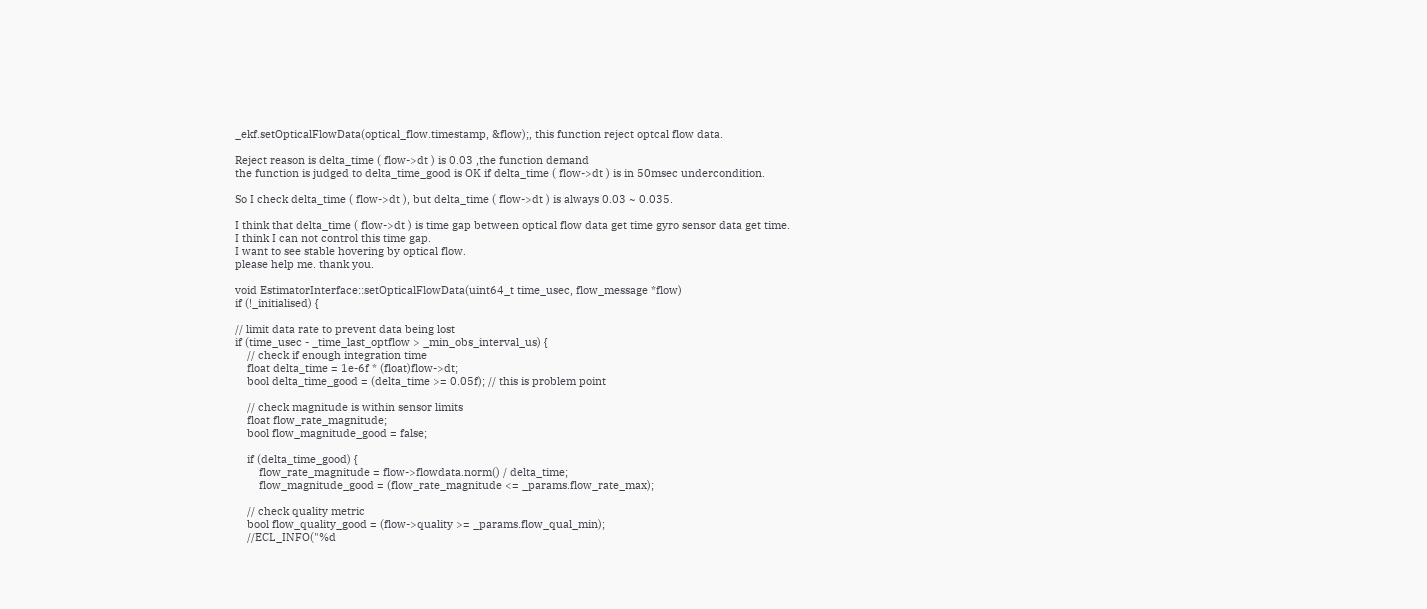_ekf.setOpticalFlowData(optical_flow.timestamp, &flow);, this function reject optcal flow data.

Reject reason is delta_time ( flow->dt ) is 0.03 ,the function demand
the function is judged to delta_time_good is OK if delta_time ( flow->dt ) is in 50msec undercondition.

So I check delta_time ( flow->dt ), but delta_time ( flow->dt ) is always 0.03 ~ 0.035.

I think that delta_time ( flow->dt ) is time gap between optical flow data get time gyro sensor data get time.
I think I can not control this time gap.
I want to see stable hovering by optical flow.
please help me. thank you.

void EstimatorInterface::setOpticalFlowData(uint64_t time_usec, flow_message *flow)
if (!_initialised) {

// limit data rate to prevent data being lost
if (time_usec - _time_last_optflow > _min_obs_interval_us) {
    // check if enough integration time
    float delta_time = 1e-6f * (float)flow->dt;
    bool delta_time_good = (delta_time >= 0.05f); // this is problem point

    // check magnitude is within sensor limits
    float flow_rate_magnitude;
    bool flow_magnitude_good = false;

    if (delta_time_good) {
        flow_rate_magnitude = flow->flowdata.norm() / delta_time;
        flow_magnitude_good = (flow_rate_magnitude <= _params.flow_rate_max);

    // check quality metric
    bool flow_quality_good = (flow->quality >= _params.flow_qual_min);
    //ECL_INFO("%d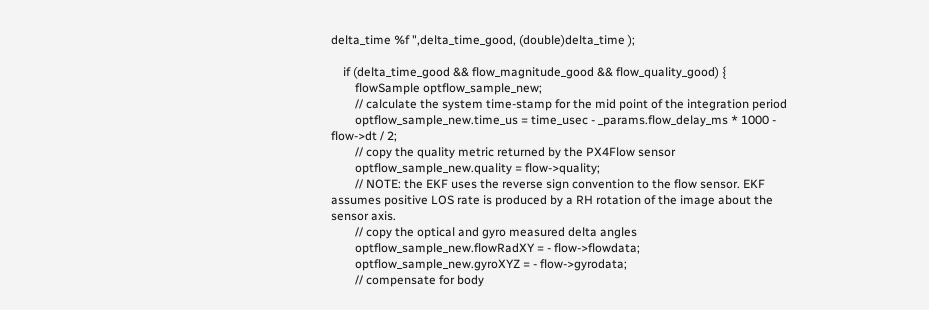delta_time %f ",delta_time_good, (double)delta_time );

    if (delta_time_good && flow_magnitude_good && flow_quality_good) {
        flowSample optflow_sample_new;
        // calculate the system time-stamp for the mid point of the integration period
        optflow_sample_new.time_us = time_usec - _params.flow_delay_ms * 1000 - flow->dt / 2;
        // copy the quality metric returned by the PX4Flow sensor
        optflow_sample_new.quality = flow->quality;
        // NOTE: the EKF uses the reverse sign convention to the flow sensor. EKF assumes positive LOS rate is produced by a RH rotation of the image about the sensor axis.
        // copy the optical and gyro measured delta angles
        optflow_sample_new.flowRadXY = - flow->flowdata;
        optflow_sample_new.gyroXYZ = - flow->gyrodata;
        // compensate for body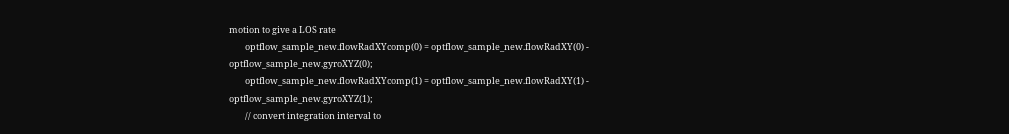motion to give a LOS rate
        optflow_sample_new.flowRadXYcomp(0) = optflow_sample_new.flowRadXY(0) - optflow_sample_new.gyroXYZ(0);
        optflow_sample_new.flowRadXYcomp(1) = optflow_sample_new.flowRadXY(1) - optflow_sample_new.gyroXYZ(1);
        // convert integration interval to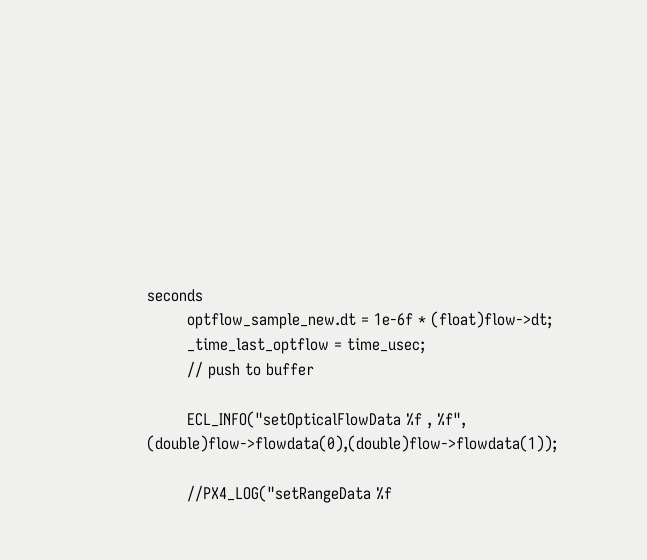seconds
        optflow_sample_new.dt = 1e-6f * (float)flow->dt;
        _time_last_optflow = time_usec;
        // push to buffer

        ECL_INFO("setOpticalFlowData %f , %f", (double)flow->flowdata(0),(double)flow->flowdata(1));

        //PX4_LOG("setRangeData %f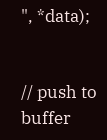", *data);


// push to buffer